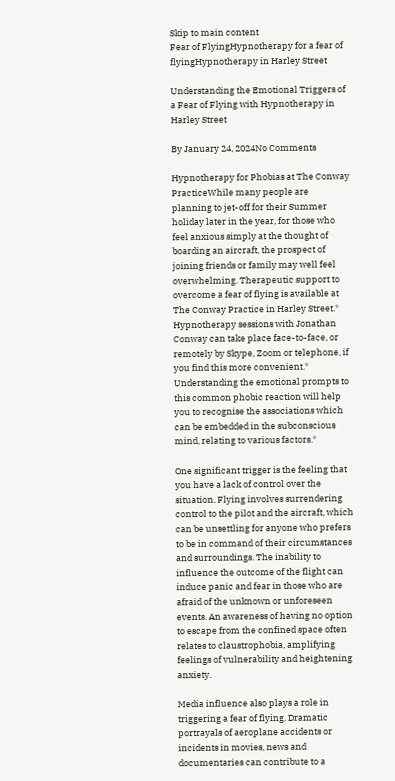Skip to main content
Fear of FlyingHypnotherapy for a fear of flyingHypnotherapy in Harley Street

Understanding the Emotional Triggers of a Fear of Flying with Hypnotherapy in Harley Street

By January 24, 2024No Comments

Hypnotherapy for Phobias at The Conway PracticeWhile many people are planning to jet-off for their Summer holiday later in the year, for those who feel anxious simply at the thought of boarding an aircraft, the prospect of joining friends or family may well feel overwhelming. Therapeutic support to overcome a fear of flying is available at The Conway Practice in Harley Street.* Hypnotherapy sessions with Jonathan Conway can take place face-to-face, or remotely by Skype, Zoom or telephone, if you find this more convenient.* Understanding the emotional prompts to this common phobic reaction will help you to recognise the associations which can be embedded in the subconscious mind, relating to various factors.*

One significant trigger is the feeling that you have a lack of control over the situation. Flying involves surrendering control to the pilot and the aircraft, which can be unsettling for anyone who prefers to be in command of their circumstances and surroundings. The inability to influence the outcome of the flight can induce panic and fear in those who are afraid of the unknown or unforeseen events. An awareness of having no option to escape from the confined space often relates to claustrophobia, amplifying feelings of vulnerability and heightening anxiety.

Media influence also plays a role in triggering a fear of flying. Dramatic portrayals of aeroplane accidents or incidents in movies, news and documentaries can contribute to a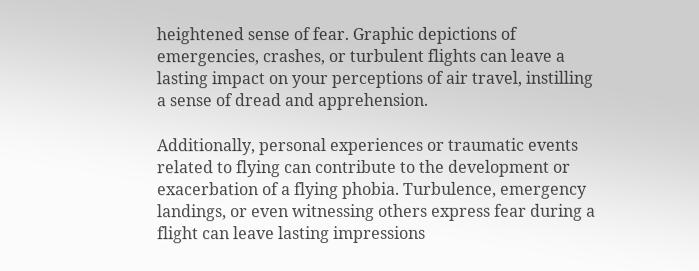heightened sense of fear. Graphic depictions of emergencies, crashes, or turbulent flights can leave a lasting impact on your perceptions of air travel, instilling a sense of dread and apprehension.

Additionally, personal experiences or traumatic events related to flying can contribute to the development or exacerbation of a flying phobia. Turbulence, emergency landings, or even witnessing others express fear during a flight can leave lasting impressions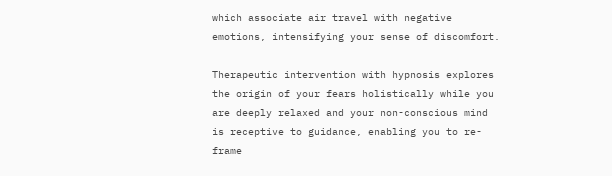which associate air travel with negative emotions, intensifying your sense of discomfort.

Therapeutic intervention with hypnosis explores the origin of your fears holistically while you are deeply relaxed and your non-conscious mind is receptive to guidance, enabling you to re-frame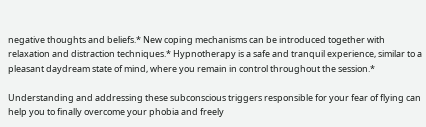negative thoughts and beliefs.* New coping mechanisms can be introduced together with relaxation and distraction techniques.* Hypnotherapy is a safe and tranquil experience, similar to a pleasant daydream state of mind, where you remain in control throughout the session.*

Understanding and addressing these subconscious triggers responsible for your fear of flying can help you to finally overcome your phobia and freely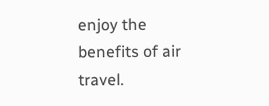enjoy the benefits of air travel.